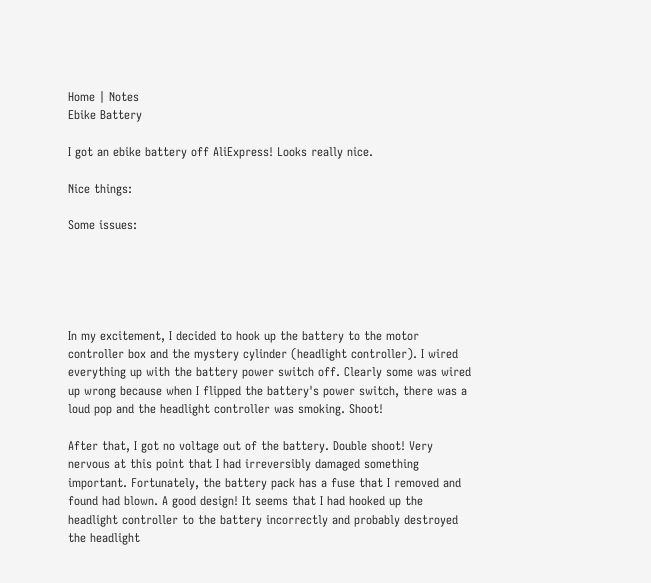Home | Notes
Ebike Battery

I got an ebike battery off AliExpress! Looks really nice.

Nice things:

Some issues:





In my excitement, I decided to hook up the battery to the motor controller box and the mystery cylinder (headlight controller). I wired everything up with the battery power switch off. Clearly some was wired up wrong because when I flipped the battery's power switch, there was a loud pop and the headlight controller was smoking. Shoot!

After that, I got no voltage out of the battery. Double shoot! Very nervous at this point that I had irreversibly damaged something important. Fortunately, the battery pack has a fuse that I removed and found had blown. A good design! It seems that I had hooked up the headlight controller to the battery incorrectly and probably destroyed the headlight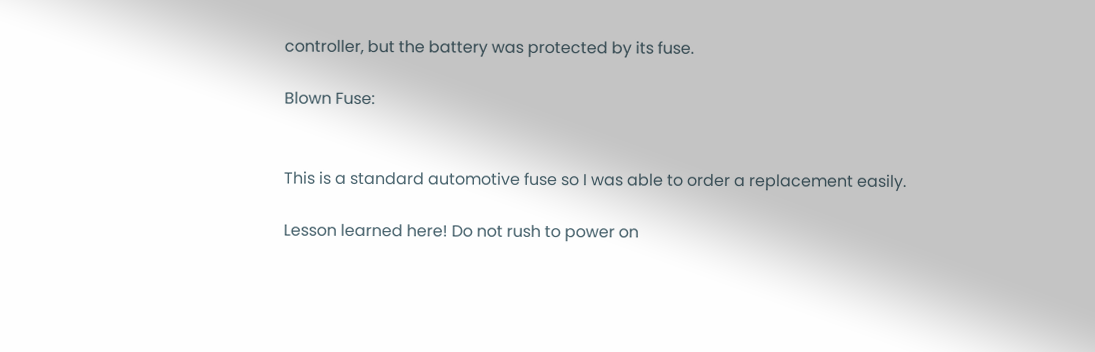controller, but the battery was protected by its fuse.

Blown Fuse:


This is a standard automotive fuse so I was able to order a replacement easily.

Lesson learned here! Do not rush to power on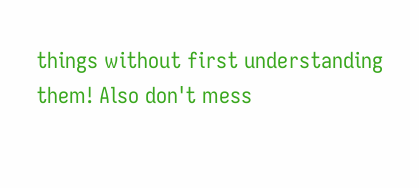things without first understanding them! Also don't mess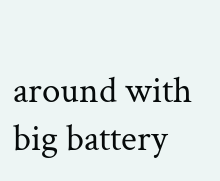around with big battery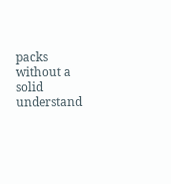packs without a solid understand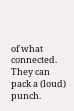of what connected. They can pack a (loud) punch.